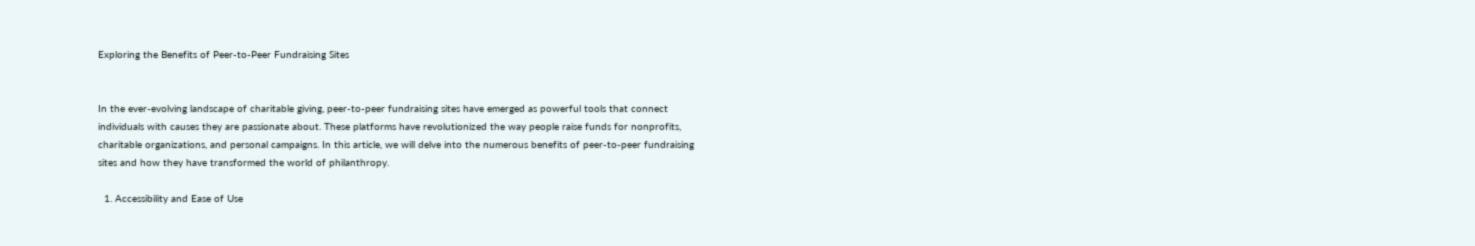Exploring the Benefits of Peer-to-Peer Fundraising Sites


In the ever-evolving landscape of charitable giving, peer-to-peer fundraising sites have emerged as powerful tools that connect individuals with causes they are passionate about. These platforms have revolutionized the way people raise funds for nonprofits, charitable organizations, and personal campaigns. In this article, we will delve into the numerous benefits of peer-to-peer fundraising sites and how they have transformed the world of philanthropy.

  1. Accessibility and Ease of Use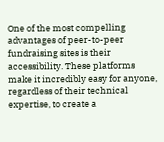One of the most compelling advantages of peer-to-peer fundraising sites is their accessibility. These platforms make it incredibly easy for anyone, regardless of their technical expertise, to create a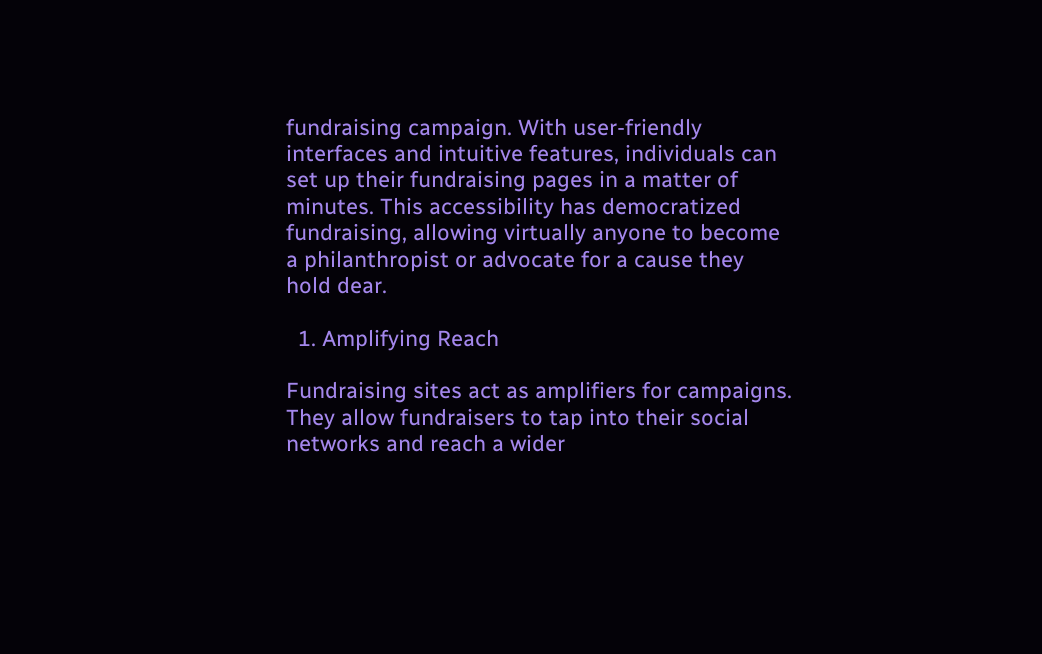fundraising campaign. With user-friendly interfaces and intuitive features, individuals can set up their fundraising pages in a matter of minutes. This accessibility has democratized fundraising, allowing virtually anyone to become a philanthropist or advocate for a cause they hold dear.

  1. Amplifying Reach

Fundraising sites act as amplifiers for campaigns. They allow fundraisers to tap into their social networks and reach a wider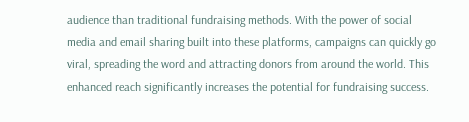audience than traditional fundraising methods. With the power of social media and email sharing built into these platforms, campaigns can quickly go viral, spreading the word and attracting donors from around the world. This enhanced reach significantly increases the potential for fundraising success.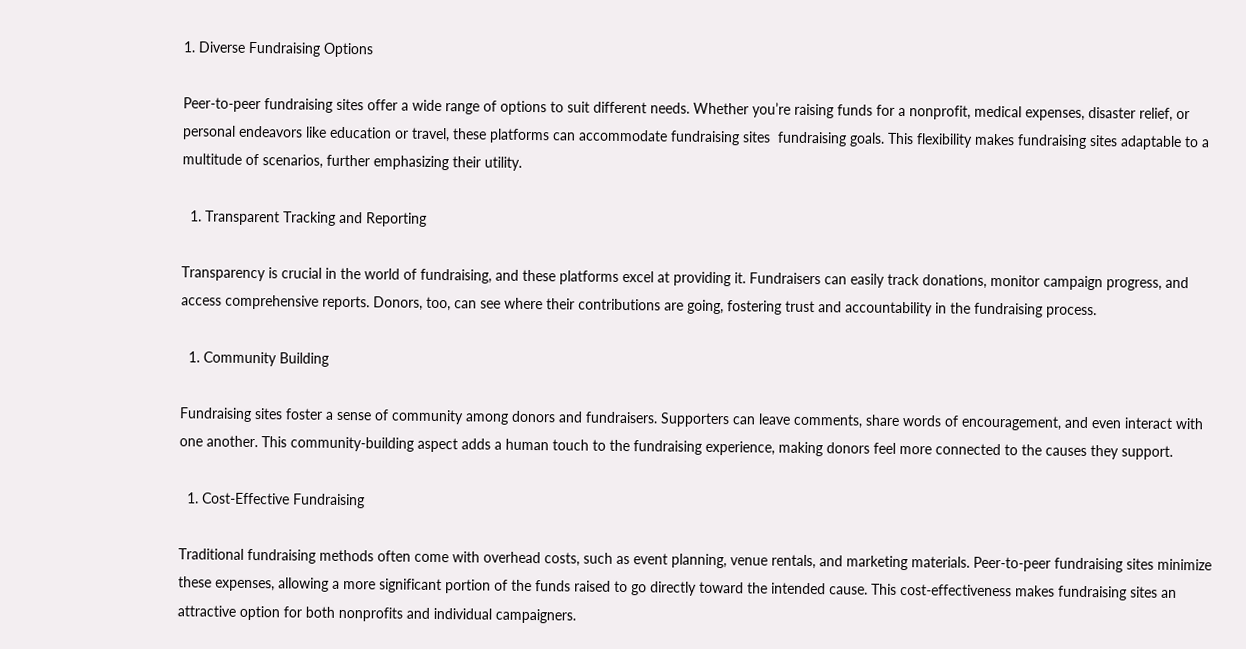1. Diverse Fundraising Options

Peer-to-peer fundraising sites offer a wide range of options to suit different needs. Whether you’re raising funds for a nonprofit, medical expenses, disaster relief, or personal endeavors like education or travel, these platforms can accommodate fundraising sites  fundraising goals. This flexibility makes fundraising sites adaptable to a multitude of scenarios, further emphasizing their utility.

  1. Transparent Tracking and Reporting

Transparency is crucial in the world of fundraising, and these platforms excel at providing it. Fundraisers can easily track donations, monitor campaign progress, and access comprehensive reports. Donors, too, can see where their contributions are going, fostering trust and accountability in the fundraising process.

  1. Community Building

Fundraising sites foster a sense of community among donors and fundraisers. Supporters can leave comments, share words of encouragement, and even interact with one another. This community-building aspect adds a human touch to the fundraising experience, making donors feel more connected to the causes they support.

  1. Cost-Effective Fundraising

Traditional fundraising methods often come with overhead costs, such as event planning, venue rentals, and marketing materials. Peer-to-peer fundraising sites minimize these expenses, allowing a more significant portion of the funds raised to go directly toward the intended cause. This cost-effectiveness makes fundraising sites an attractive option for both nonprofits and individual campaigners.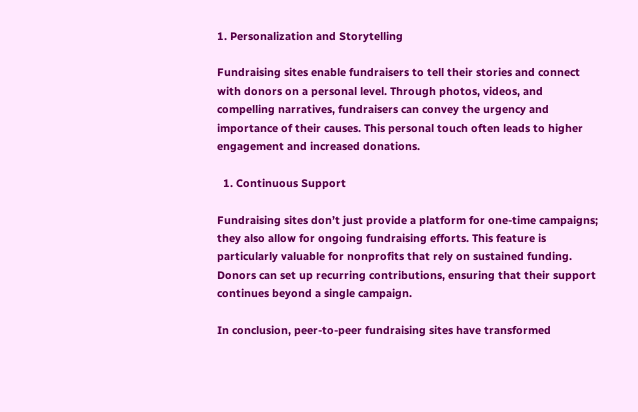1. Personalization and Storytelling

Fundraising sites enable fundraisers to tell their stories and connect with donors on a personal level. Through photos, videos, and compelling narratives, fundraisers can convey the urgency and importance of their causes. This personal touch often leads to higher engagement and increased donations.

  1. Continuous Support

Fundraising sites don’t just provide a platform for one-time campaigns; they also allow for ongoing fundraising efforts. This feature is particularly valuable for nonprofits that rely on sustained funding. Donors can set up recurring contributions, ensuring that their support continues beyond a single campaign.

In conclusion, peer-to-peer fundraising sites have transformed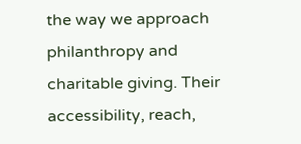the way we approach philanthropy and charitable giving. Their accessibility, reach,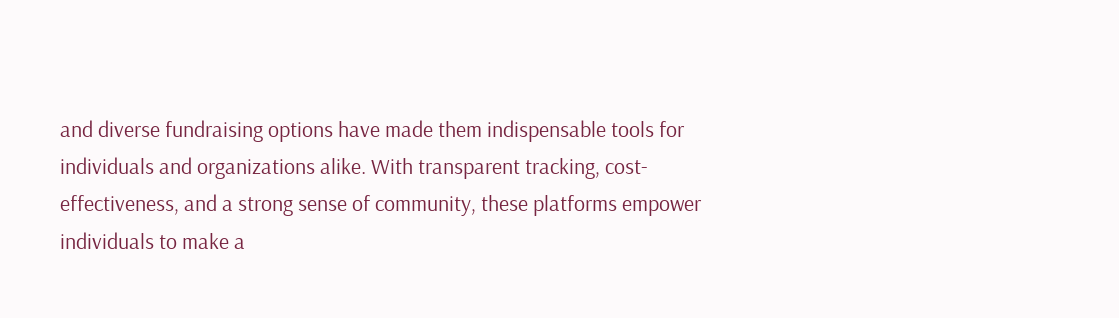and diverse fundraising options have made them indispensable tools for individuals and organizations alike. With transparent tracking, cost-effectiveness, and a strong sense of community, these platforms empower individuals to make a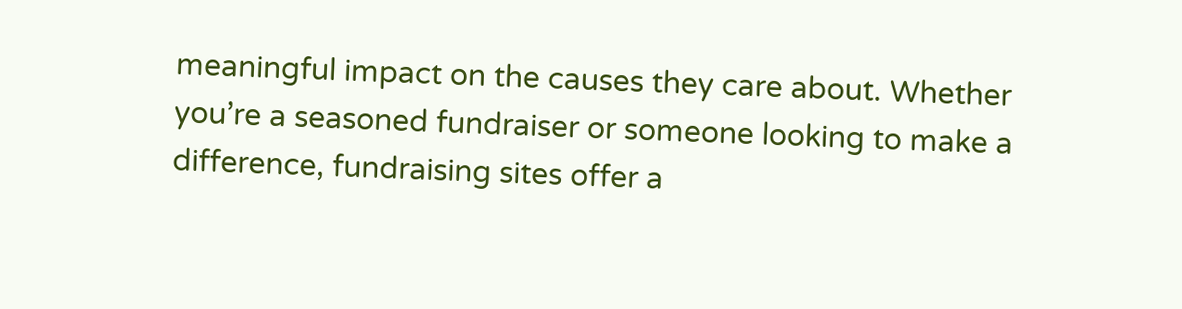meaningful impact on the causes they care about. Whether you’re a seasoned fundraiser or someone looking to make a difference, fundraising sites offer a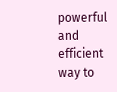powerful and efficient way to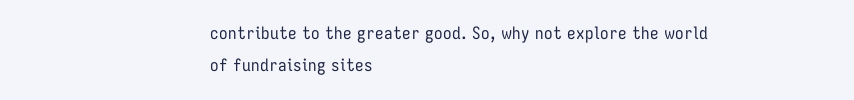contribute to the greater good. So, why not explore the world of fundraising sites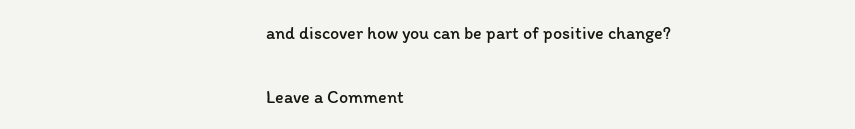and discover how you can be part of positive change?


Leave a Comment